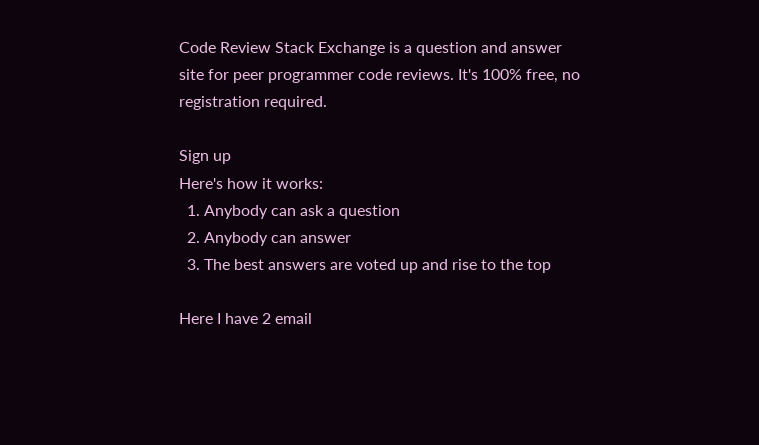Code Review Stack Exchange is a question and answer site for peer programmer code reviews. It's 100% free, no registration required.

Sign up
Here's how it works:
  1. Anybody can ask a question
  2. Anybody can answer
  3. The best answers are voted up and rise to the top

Here I have 2 email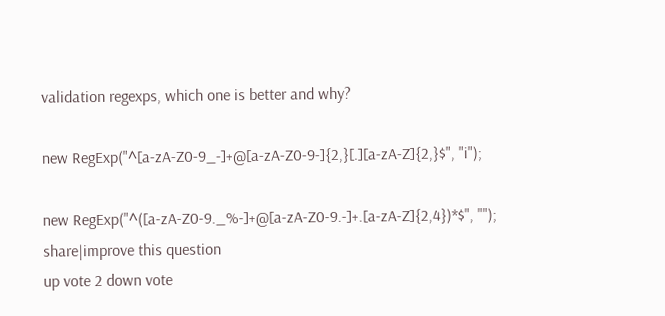validation regexps, which one is better and why?

new RegExp("^[a-zA-Z0-9_-]+@[a-zA-Z0-9-]{2,}[.][a-zA-Z]{2,}$", "i");

new RegExp("^([a-zA-Z0-9._%-]+@[a-zA-Z0-9.-]+.[a-zA-Z]{2,4})*$", "");
share|improve this question
up vote 2 down vote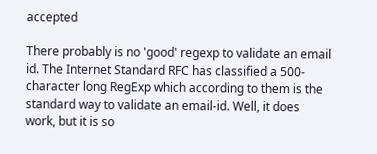accepted

There probably is no 'good' regexp to validate an email id. The Internet Standard RFC has classified a 500-character long RegExp which according to them is the standard way to validate an email-id. Well, it does work, but it is so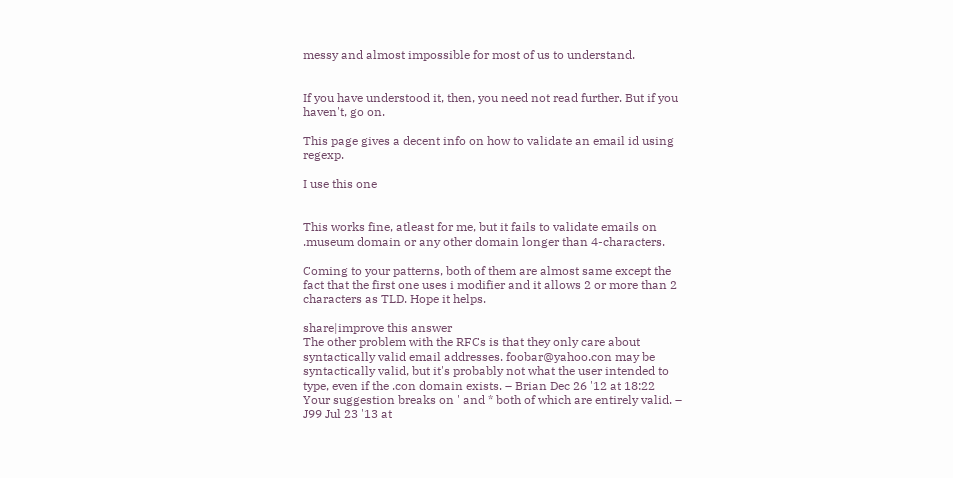messy and almost impossible for most of us to understand.


If you have understood it, then, you need not read further. But if you haven't, go on.

This page gives a decent info on how to validate an email id using regexp.

I use this one


This works fine, atleast for me, but it fails to validate emails on .museum domain or any other domain longer than 4-characters.

Coming to your patterns, both of them are almost same except the fact that the first one uses i modifier and it allows 2 or more than 2 characters as TLD. Hope it helps.

share|improve this answer
The other problem with the RFCs is that they only care about syntactically valid email addresses. foobar@yahoo.con may be syntactically valid, but it's probably not what the user intended to type, even if the .con domain exists. – Brian Dec 26 '12 at 18:22
Your suggestion breaks on ' and * both of which are entirely valid. – J99 Jul 23 '13 at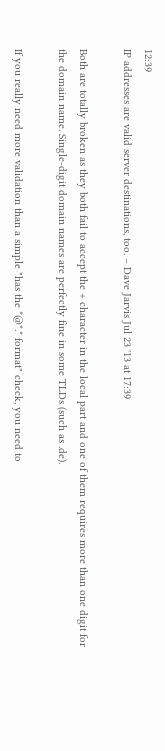12:39
IP addresses are valid server destinations, too. – Dave Jarvis Jul 23 '13 at 17:39

Both are totally broken as they both fail to accept the + character in the local part and one of them requires more than one digit for the domain name. Single-digit domain names are perfectly fine in some TLDs (such as .de).

If you really need more validation than a simple "has the *@*.* format" check, you need to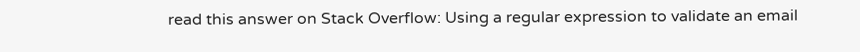read this answer on Stack Overflow: Using a regular expression to validate an email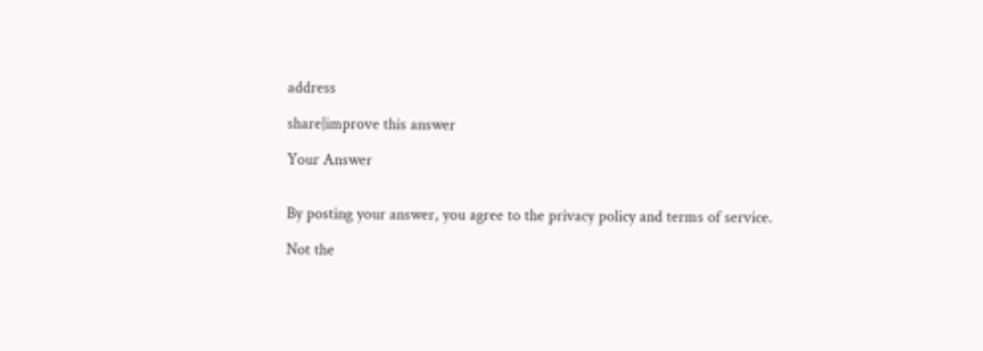address

share|improve this answer

Your Answer


By posting your answer, you agree to the privacy policy and terms of service.

Not the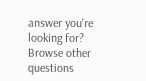answer you're looking for? Browse other questions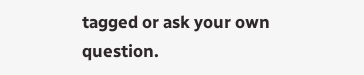tagged or ask your own question.